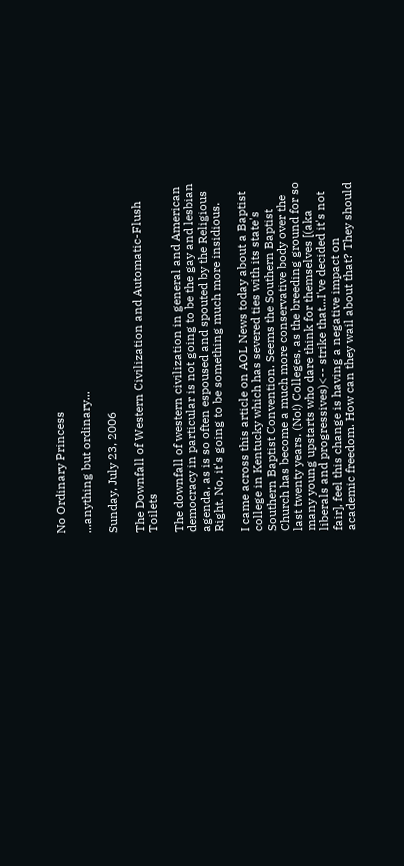No Ordinary Princess

...anything but ordinary...

Sunday, July 23, 2006

The Downfall of Western Civilization and Automatic-Flush Toilets

The downfall of western civilization in general and American democracy in particular is not going to be the gay and lesbian agenda, as is so often espoused and spouted by the Religious Right. No, it's going to be something much more insidious.

I came across this article on AOL News today about a Baptist college in Kentucky which has severed ties with its state's Southern Baptist Convention. Seems the Southern Baptist Church has become a much more conservative body over the last twenty years. (No!) Colleges, as the breeding ground for so many young upstarts who dare think for themselves [(aka liberals and progressives)<-- strike that...I've decided it's not fair], feel this change is having a negative impact on academic freedom. How can they wail about that? They should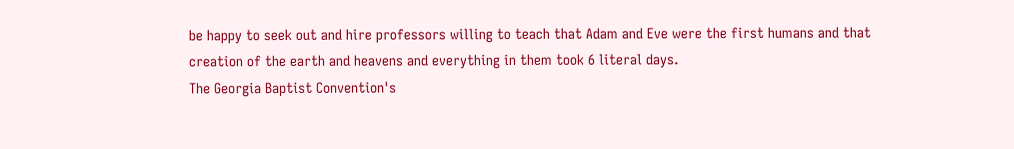be happy to seek out and hire professors willing to teach that Adam and Eve were the first humans and that creation of the earth and heavens and everything in them took 6 literal days.
The Georgia Baptist Convention's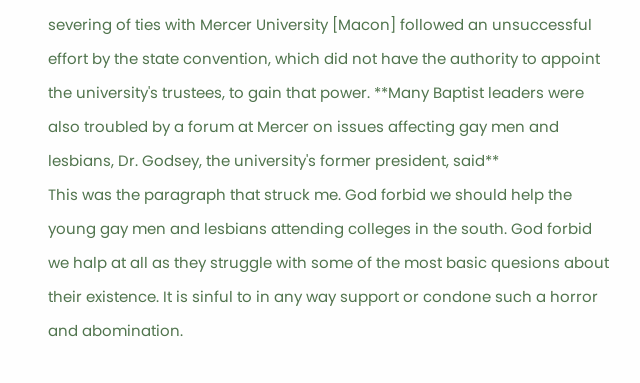severing of ties with Mercer University [Macon] followed an unsuccessful effort by the state convention, which did not have the authority to appoint the university's trustees, to gain that power. **Many Baptist leaders were also troubled by a forum at Mercer on issues affecting gay men and lesbians, Dr. Godsey, the university's former president, said**
This was the paragraph that struck me. God forbid we should help the young gay men and lesbians attending colleges in the south. God forbid we halp at all as they struggle with some of the most basic quesions about their existence. It is sinful to in any way support or condone such a horror and abomination.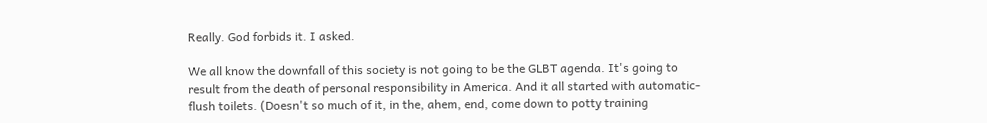Really. God forbids it. I asked.

We all know the downfall of this society is not going to be the GLBT agenda. It's going to result from the death of personal responsibility in America. And it all started with automatic-flush toilets. (Doesn't so much of it, in the, ahem, end, come down to potty training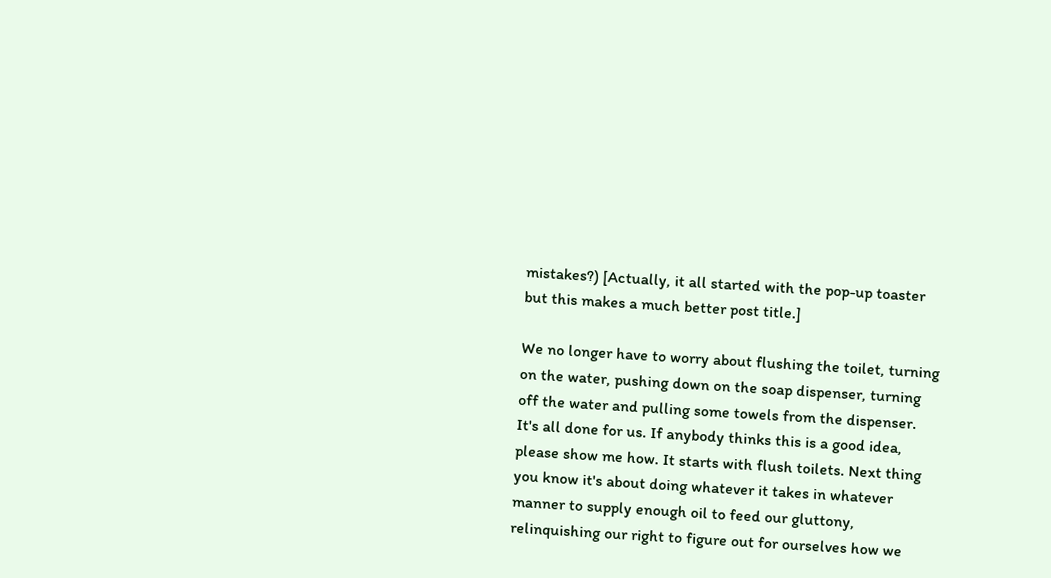mistakes?) [Actually, it all started with the pop-up toaster but this makes a much better post title.]

We no longer have to worry about flushing the toilet, turning on the water, pushing down on the soap dispenser, turning off the water and pulling some towels from the dispenser. It's all done for us. If anybody thinks this is a good idea, please show me how. It starts with flush toilets. Next thing you know it's about doing whatever it takes in whatever manner to supply enough oil to feed our gluttony, relinquishing our right to figure out for ourselves how we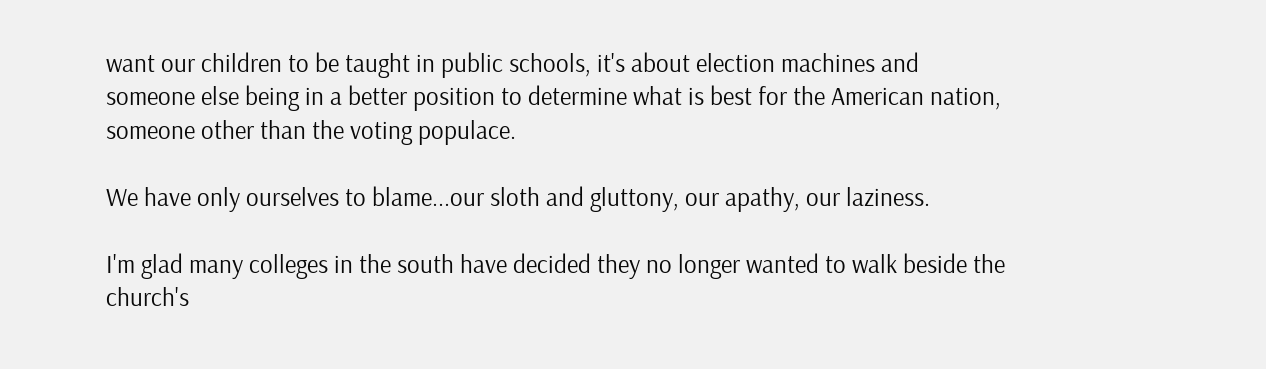want our children to be taught in public schools, it's about election machines and someone else being in a better position to determine what is best for the American nation, someone other than the voting populace.

We have only ourselves to blame...our sloth and gluttony, our apathy, our laziness.

I'm glad many colleges in the south have decided they no longer wanted to walk beside the church's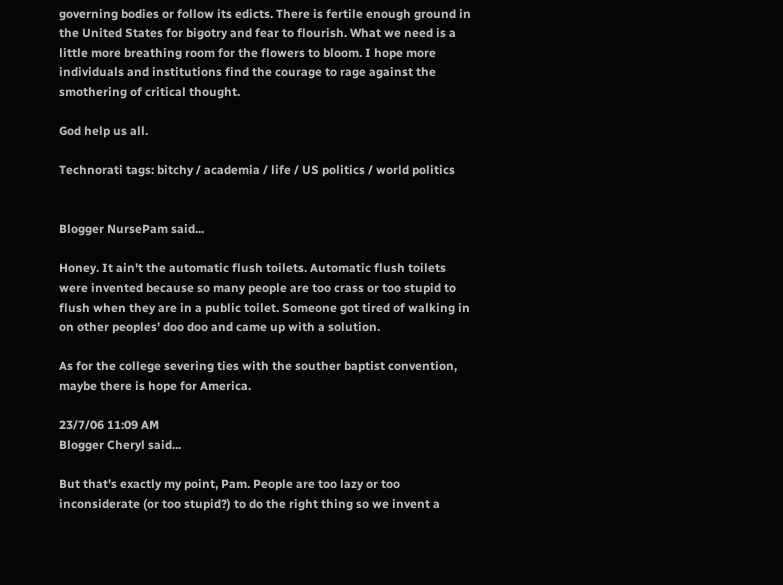governing bodies or follow its edicts. There is fertile enough ground in the United States for bigotry and fear to flourish. What we need is a little more breathing room for the flowers to bloom. I hope more individuals and institutions find the courage to rage against the smothering of critical thought.

God help us all.

Technorati tags: bitchy / academia / life / US politics / world politics


Blogger NursePam said...

Honey. It ain't the automatic flush toilets. Automatic flush toilets were invented because so many people are too crass or too stupid to flush when they are in a public toilet. Someone got tired of walking in on other peoples' doo doo and came up with a solution.

As for the college severing ties with the souther baptist convention, maybe there is hope for America.

23/7/06 11:09 AM
Blogger Cheryl said...

But that's exactly my point, Pam. People are too lazy or too inconsiderate (or too stupid?) to do the right thing so we invent a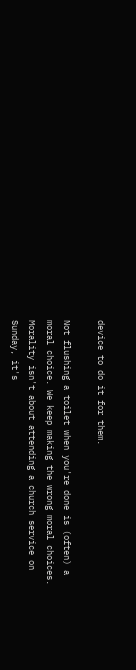device to do it for them.

Not flushing a toilet when you're done is (often) a moral choice. We keep making the wrong moral choices. Morality isn't about attending a church service on Sunday, it's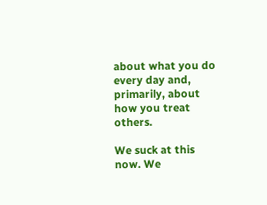about what you do every day and, primarily, about how you treat others.

We suck at this now. We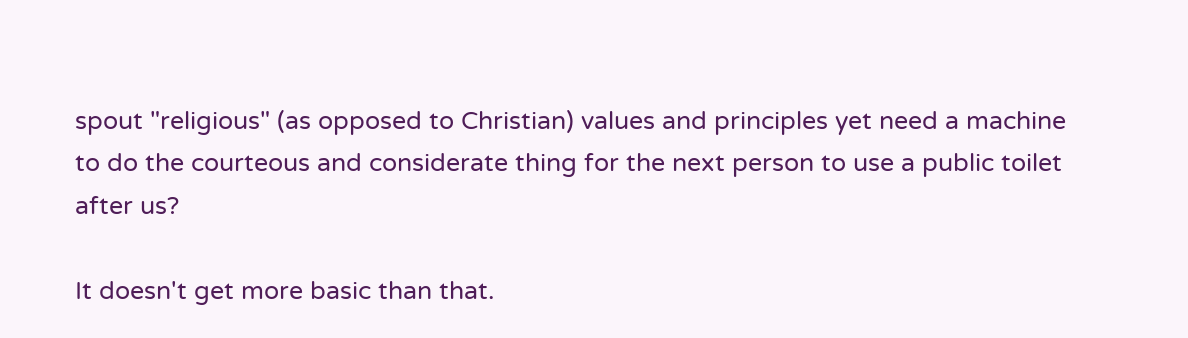spout "religious" (as opposed to Christian) values and principles yet need a machine to do the courteous and considerate thing for the next person to use a public toilet after us?

It doesn't get more basic than that.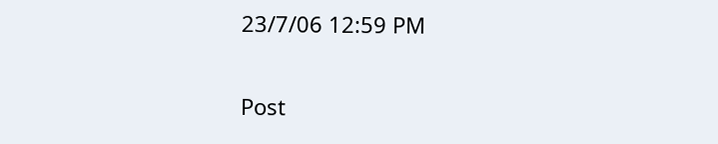23/7/06 12:59 PM

Post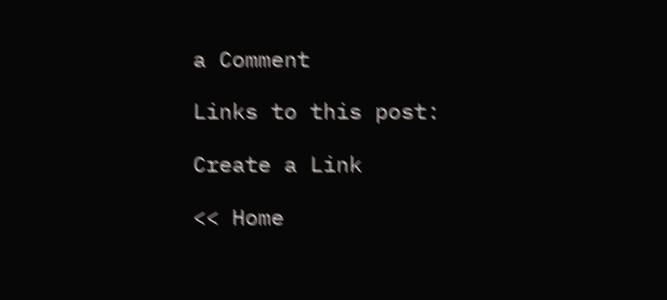a Comment

Links to this post:

Create a Link

<< Home